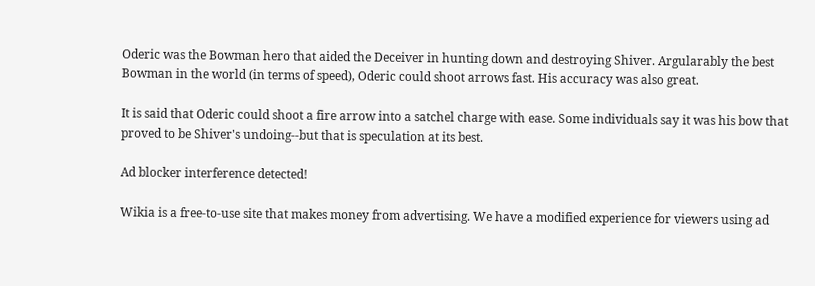Oderic was the Bowman hero that aided the Deceiver in hunting down and destroying Shiver. Argularably the best Bowman in the world (in terms of speed), Oderic could shoot arrows fast. His accuracy was also great.

It is said that Oderic could shoot a fire arrow into a satchel charge with ease. Some individuals say it was his bow that proved to be Shiver's undoing--but that is speculation at its best.

Ad blocker interference detected!

Wikia is a free-to-use site that makes money from advertising. We have a modified experience for viewers using ad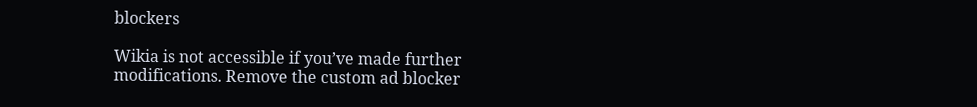blockers

Wikia is not accessible if you’ve made further modifications. Remove the custom ad blocker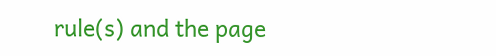rule(s) and the page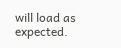will load as expected.